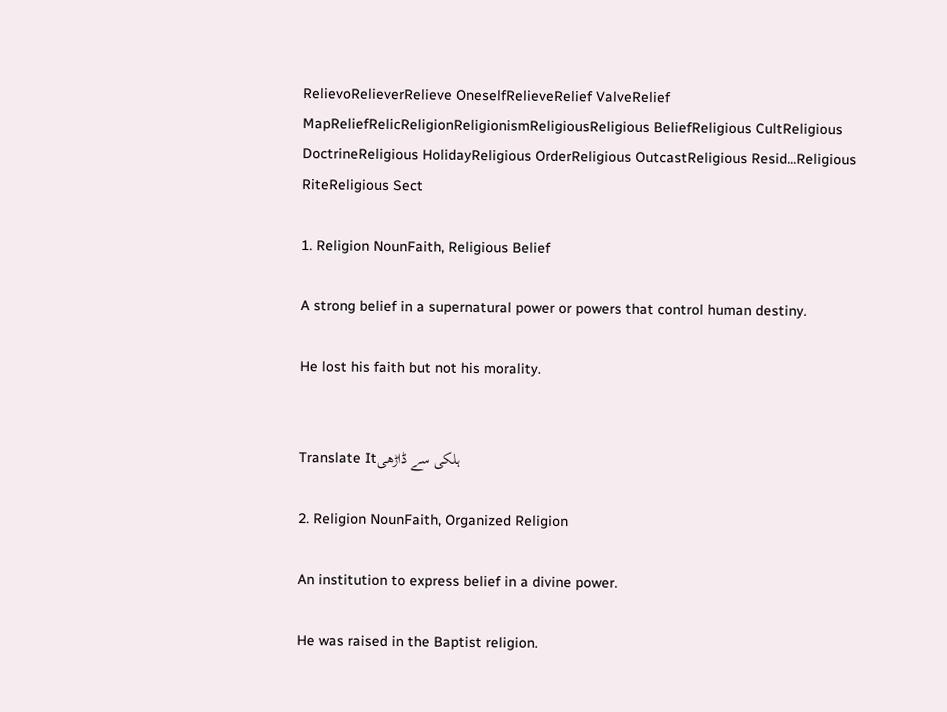RelievoRelieverRelieve OneselfRelieveRelief ValveRelief MapReliefRelicReligionReligionismReligiousReligious BeliefReligious CultReligious DoctrineReligious HolidayReligious OrderReligious OutcastReligious Resid...Religious RiteReligious Sect

1. Religion NounFaith, Religious Belief

A strong belief in a supernatural power or powers that control human destiny.

He lost his faith but not his morality.


Translate Itہلکی سے ڈاڑھی

2. Religion NounFaith, Organized Religion

An institution to express belief in a divine power.

He was raised in the Baptist religion.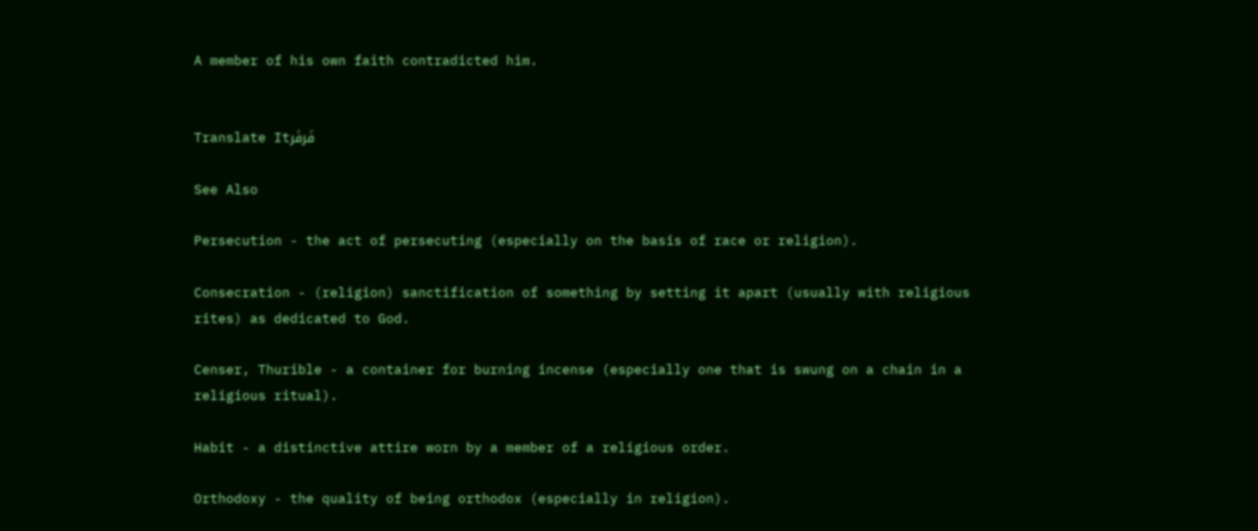A member of his own faith contradicted him.


Translate Itفَرفَر

See Also

Persecution - the act of persecuting (especially on the basis of race or religion).

Consecration - (religion) sanctification of something by setting it apart (usually with religious rites) as dedicated to God.

Censer, Thurible - a container for burning incense (especially one that is swung on a chain in a religious ritual).

Habit - a distinctive attire worn by a member of a religious order.

Orthodoxy - the quality of being orthodox (especially in religion).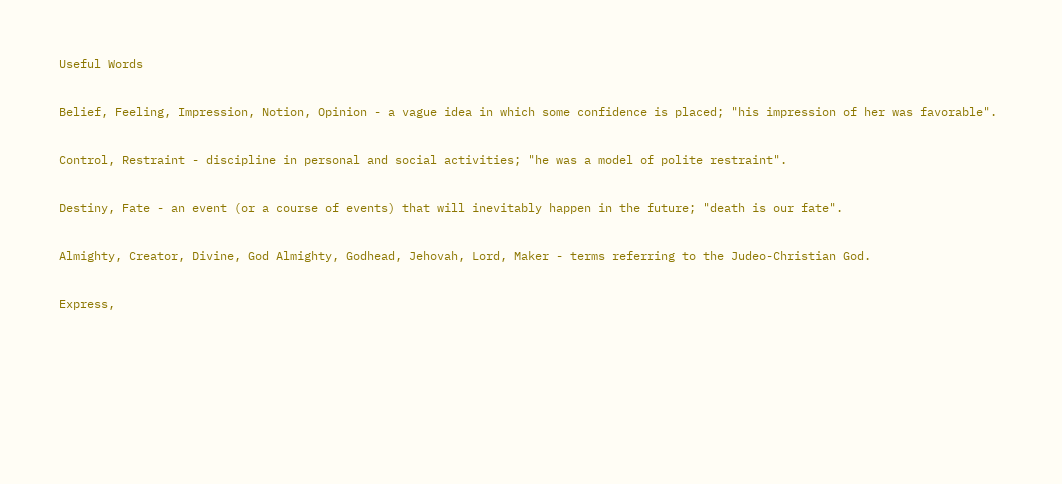Useful Words

Belief, Feeling, Impression, Notion, Opinion - a vague idea in which some confidence is placed; "his impression of her was favorable".

Control, Restraint - discipline in personal and social activities; "he was a model of polite restraint".

Destiny, Fate - an event (or a course of events) that will inevitably happen in the future; "death is our fate".

Almighty, Creator, Divine, God Almighty, Godhead, Jehovah, Lord, Maker - terms referring to the Judeo-Christian God.

Express,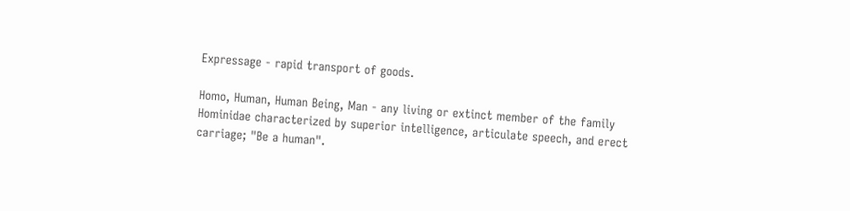Expressage - rapid transport of goods.

Homo, Human, Human Being, Man - any living or extinct member of the family Hominidae characterized by superior intelligence, articulate speech, and erect carriage; "Be a human".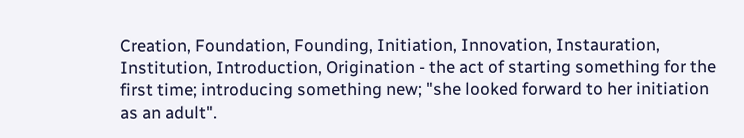Creation, Foundation, Founding, Initiation, Innovation, Instauration, Institution, Introduction, Origination - the act of starting something for the first time; introducing something new; "she looked forward to her initiation as an adult".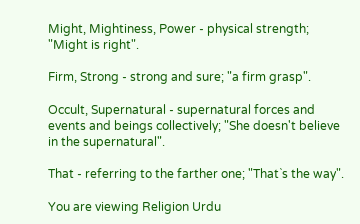Might, Mightiness, Power - physical strength; "Might is right".

Firm, Strong - strong and sure; "a firm grasp".

Occult, Supernatural - supernatural forces and events and beings collectively; "She doesn't believe in the supernatural".

That - referring to the farther one; "That`s the way".

You are viewing Religion Urdu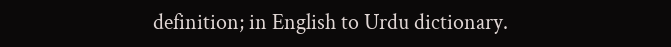definition; in English to Urdu dictionary.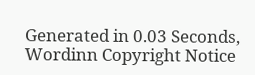Generated in 0.03 Seconds, Wordinn Copyright Notice